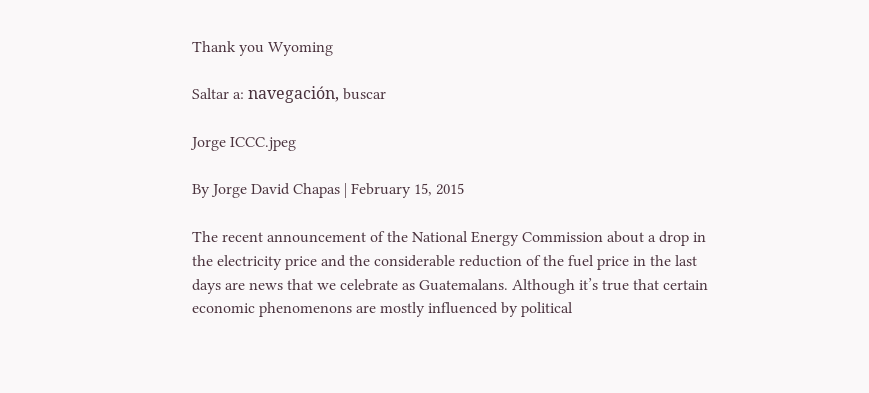Thank you Wyoming

Saltar a: navegación, buscar

Jorge ICCC.jpeg

By Jorge David Chapas | February 15, 2015

The recent announcement of the National Energy Commission about a drop in the electricity price and the considerable reduction of the fuel price in the last days are news that we celebrate as Guatemalans. Although it’s true that certain economic phenomenons are mostly influenced by political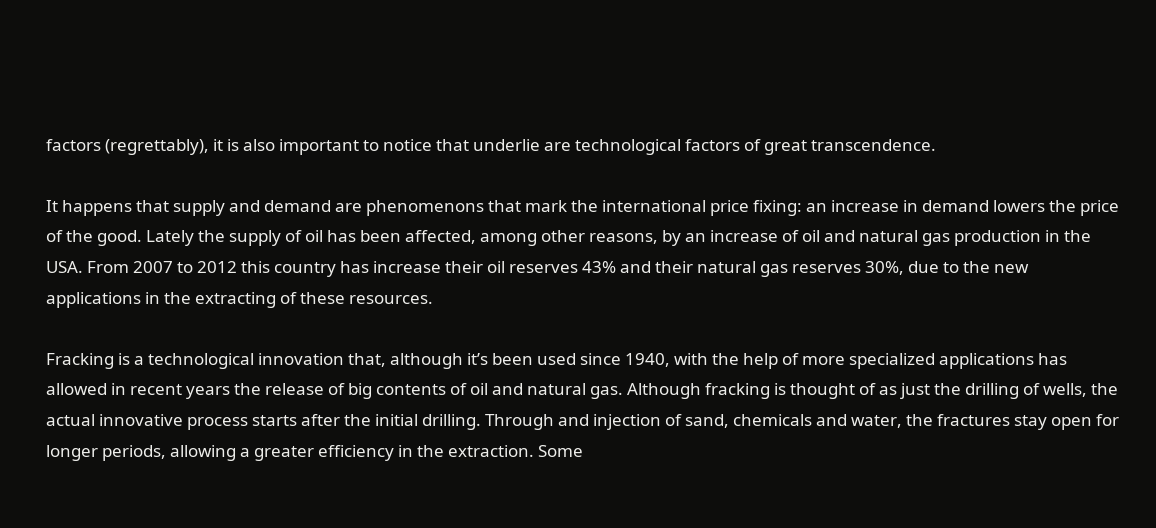factors (regrettably), it is also important to notice that underlie are technological factors of great transcendence.

It happens that supply and demand are phenomenons that mark the international price fixing: an increase in demand lowers the price of the good. Lately the supply of oil has been affected, among other reasons, by an increase of oil and natural gas production in the USA. From 2007 to 2012 this country has increase their oil reserves 43% and their natural gas reserves 30%, due to the new applications in the extracting of these resources.

Fracking is a technological innovation that, although it’s been used since 1940, with the help of more specialized applications has allowed in recent years the release of big contents of oil and natural gas. Although fracking is thought of as just the drilling of wells, the actual innovative process starts after the initial drilling. Through and injection of sand, chemicals and water, the fractures stay open for longer periods, allowing a greater efficiency in the extraction. Some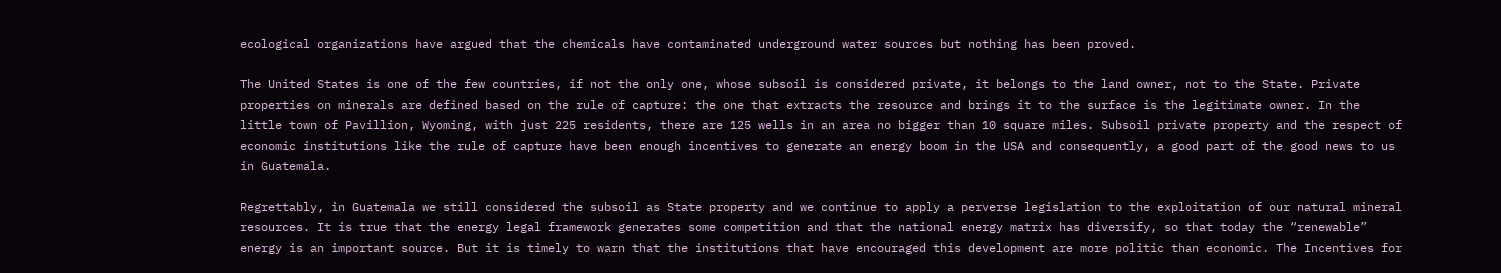ecological organizations have argued that the chemicals have contaminated underground water sources but nothing has been proved.

The United States is one of the few countries, if not the only one, whose subsoil is considered private, it belongs to the land owner, not to the State. Private properties on minerals are defined based on the rule of capture: the one that extracts the resource and brings it to the surface is the legitimate owner. In the little town of Pavillion, Wyoming, with just 225 residents, there are 125 wells in an area no bigger than 10 square miles. Subsoil private property and the respect of economic institutions like the rule of capture have been enough incentives to generate an energy boom in the USA and consequently, a good part of the good news to us in Guatemala.

Regrettably, in Guatemala we still considered the subsoil as State property and we continue to apply a perverse legislation to the exploitation of our natural mineral resources. It is true that the energy legal framework generates some competition and that the national energy matrix has diversify, so that today the “renewable” energy is an important source. But it is timely to warn that the institutions that have encouraged this development are more politic than economic. The Incentives for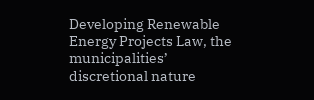Developing Renewable Energy Projects Law, the municipalities’ discretional nature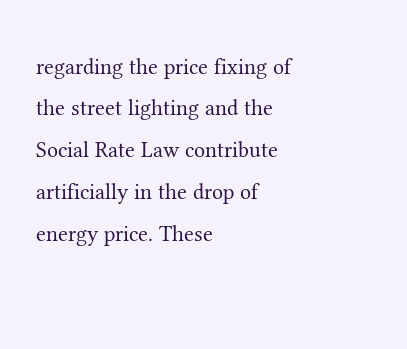regarding the price fixing of the street lighting and the Social Rate Law contribute artificially in the drop of energy price. These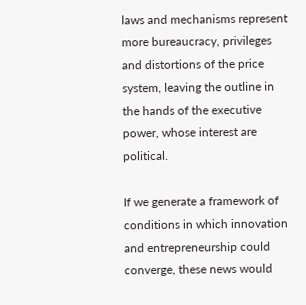laws and mechanisms represent more bureaucracy, privileges and distortions of the price system, leaving the outline in the hands of the executive power, whose interest are political.

If we generate a framework of conditions in which innovation and entrepreneurship could converge, these news would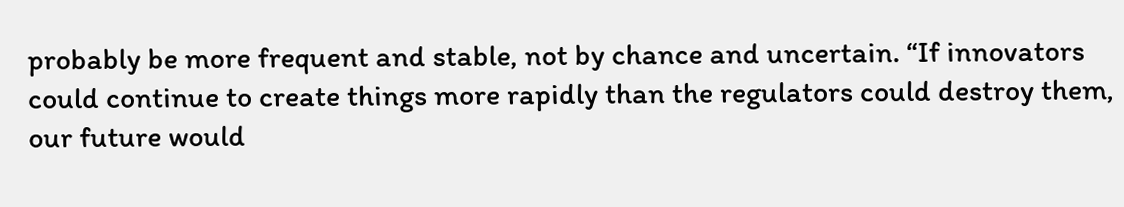probably be more frequent and stable, not by chance and uncertain. “If innovators could continue to create things more rapidly than the regulators could destroy them, our future would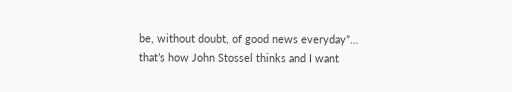be, without doubt, of good news everyday”… that’s how John Stossel thinks and I want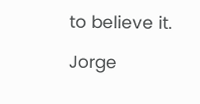to believe it.

Jorge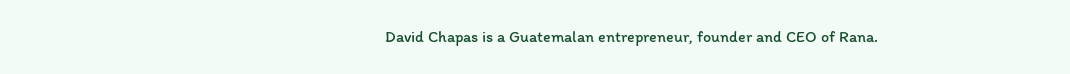David Chapas is a Guatemalan entrepreneur, founder and CEO of Rana.